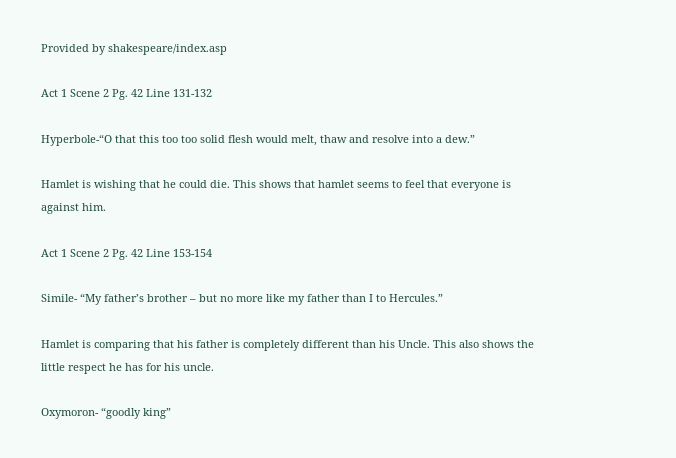Provided by shakespeare/index.asp

Act 1 Scene 2 Pg. 42 Line 131-132

Hyperbole-“O that this too too solid flesh would melt, thaw and resolve into a dew.”

Hamlet is wishing that he could die. This shows that hamlet seems to feel that everyone is against him.

Act 1 Scene 2 Pg. 42 Line 153-154

Simile- “My father’s brother – but no more like my father than I to Hercules.”

Hamlet is comparing that his father is completely different than his Uncle. This also shows the little respect he has for his uncle.

Oxymoron- “goodly king”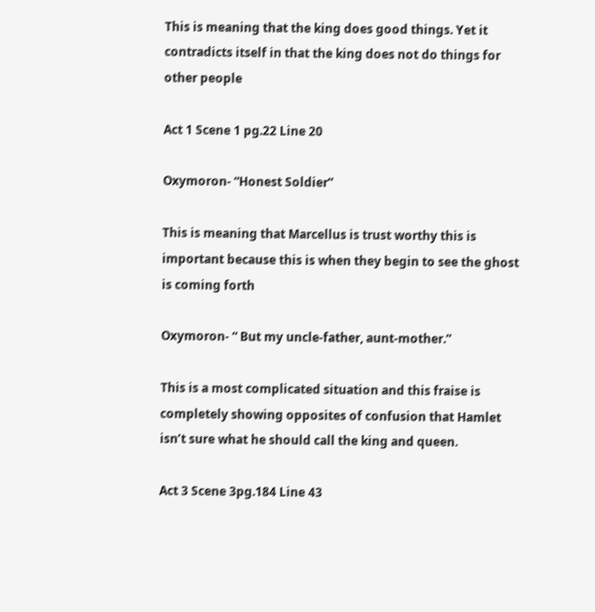This is meaning that the king does good things. Yet it contradicts itself in that the king does not do things for other people

Act 1 Scene 1 pg.22 Line 20

Oxymoron- “Honest Soldier”

This is meaning that Marcellus is trust worthy this is important because this is when they begin to see the ghost is coming forth

Oxymoron- “ But my uncle-father, aunt-mother.”

This is a most complicated situation and this fraise is completely showing opposites of confusion that Hamlet isn’t sure what he should call the king and queen.

Act 3 Scene 3pg.184 Line 43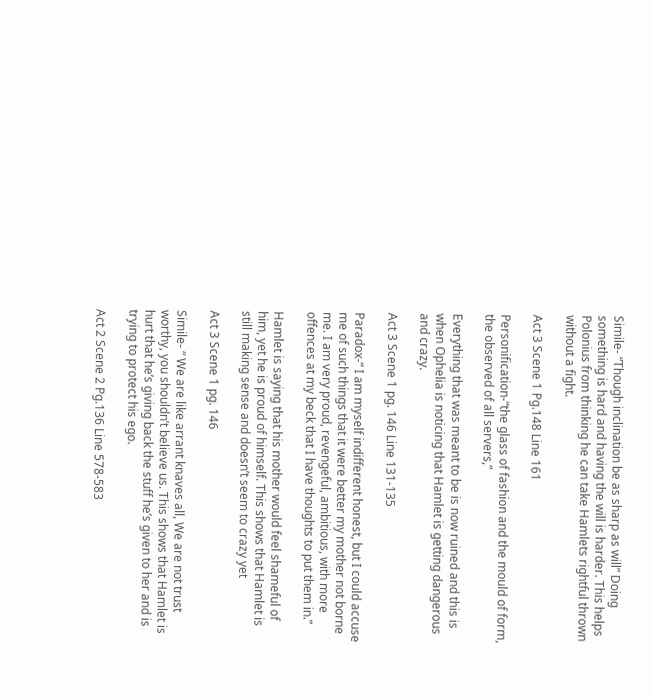Simile- “Though inclination be as sharp as will” Doing something is hard and having the will is harder. This helps Polonius from thinking he can take Hamlets rightful thrown without a fight.

Act 3 Scene 1 Pg.148 Line 161

Personification-“the glass of fashion and the mould of form, the observed of all servers,”

Everything that was meant to be is now ruined and this is when Ophelia is noticing that Hamlet is getting dangerous and crazy.

Act 3 Scene 1 pg. 146 Line 131-135

Paradox-“ I am myself indifferent honest, but I could accuse me of such things that it were better my mother not borne me. I am very proud, revengeful, ambitious, with more offences at my beck that I have thoughts to put them in.”

Hamlet is saying that his mother would feel shameful of him, yet he is proud of himself. This shows that Hamlet is still making sense and doesn’t seem to crazy yet

Act 3 Scene 1 pg. 146

Simile- “ We are like arrant knaves all, We are not trust worthy, you shouldn’t believe us. This shows that Hamlet is hurt that he’s giving back the stuff he’s given to her and is trying to protect his ego.

Act 2 Scene 2 Pg.136 Line 578-583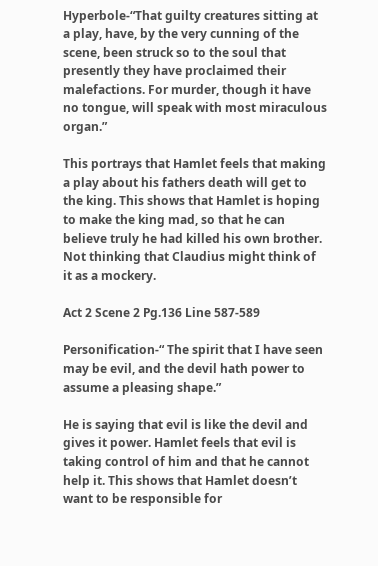Hyperbole-“That guilty creatures sitting at a play, have, by the very cunning of the scene, been struck so to the soul that presently they have proclaimed their malefactions. For murder, though it have no tongue, will speak with most miraculous organ.”

This portrays that Hamlet feels that making a play about his fathers death will get to the king. This shows that Hamlet is hoping to make the king mad, so that he can believe truly he had killed his own brother. Not thinking that Claudius might think of it as a mockery.

Act 2 Scene 2 Pg.136 Line 587-589

Personification-“ The spirit that I have seen may be evil, and the devil hath power to assume a pleasing shape.”

He is saying that evil is like the devil and gives it power. Hamlet feels that evil is taking control of him and that he cannot help it. This shows that Hamlet doesn’t want to be responsible for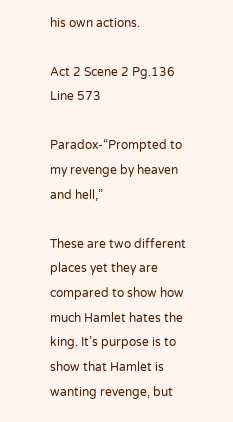his own actions.

Act 2 Scene 2 Pg.136 Line 573

Paradox-“Prompted to my revenge by heaven and hell,”

These are two different places yet they are compared to show how much Hamlet hates the king. It’s purpose is to show that Hamlet is wanting revenge, but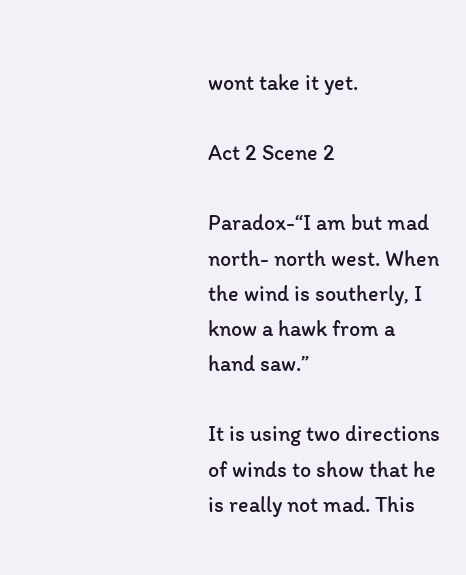wont take it yet.

Act 2 Scene 2

Paradox-“I am but mad north- north west. When the wind is southerly, I know a hawk from a hand saw.”

It is using two directions of winds to show that he is really not mad. This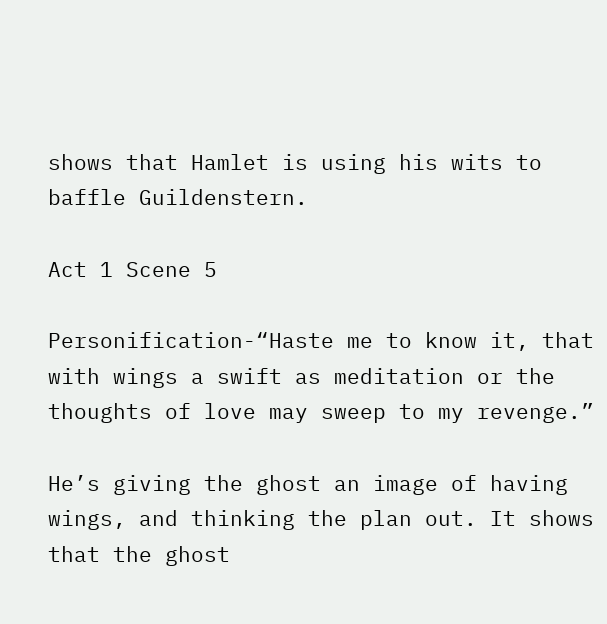shows that Hamlet is using his wits to baffle Guildenstern.

Act 1 Scene 5

Personification-“Haste me to know it, that with wings a swift as meditation or the thoughts of love may sweep to my revenge.”

He’s giving the ghost an image of having wings, and thinking the plan out. It shows that the ghost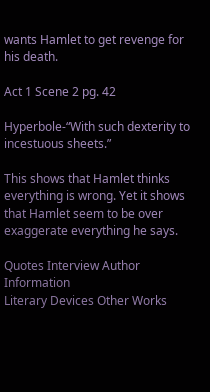wants Hamlet to get revenge for his death.

Act 1 Scene 2 pg. 42

Hyperbole-“With such dexterity to incestuous sheets.”

This shows that Hamlet thinks everything is wrong. Yet it shows that Hamlet seem to be over exaggerate everything he says.

Quotes Interview Author Information
Literary Devices Other Works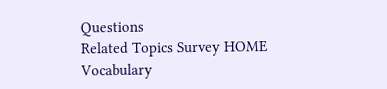Questions
Related Topics Survey HOME
Vocabulary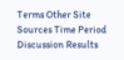Terms Other Site Sources Time Period
Discussion Results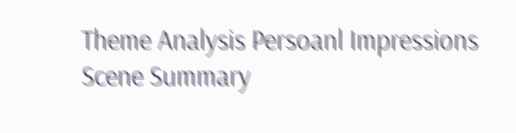Theme Analysis Persoanl Impressions
Scene Summary